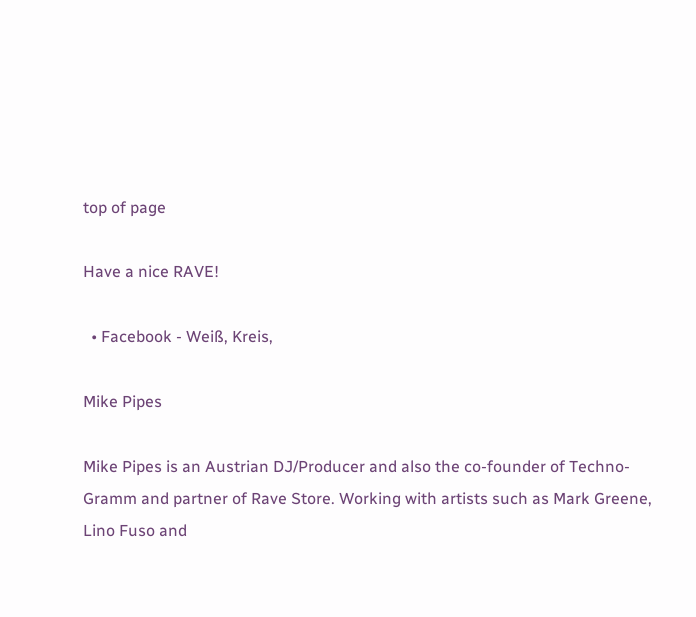top of page

Have a nice RAVE!

  • Facebook - Weiß, Kreis,

Mike Pipes

Mike Pipes is an Austrian DJ/Producer and also the co-founder of Techno-Gramm and partner of Rave Store. Working with artists such as Mark Greene, Lino Fuso and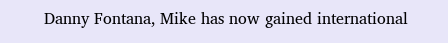Danny Fontana, Mike has now gained international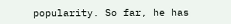popularity. So far, he has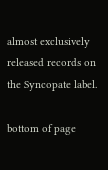almost exclusively released records on the Syncopate label.

bottom of page